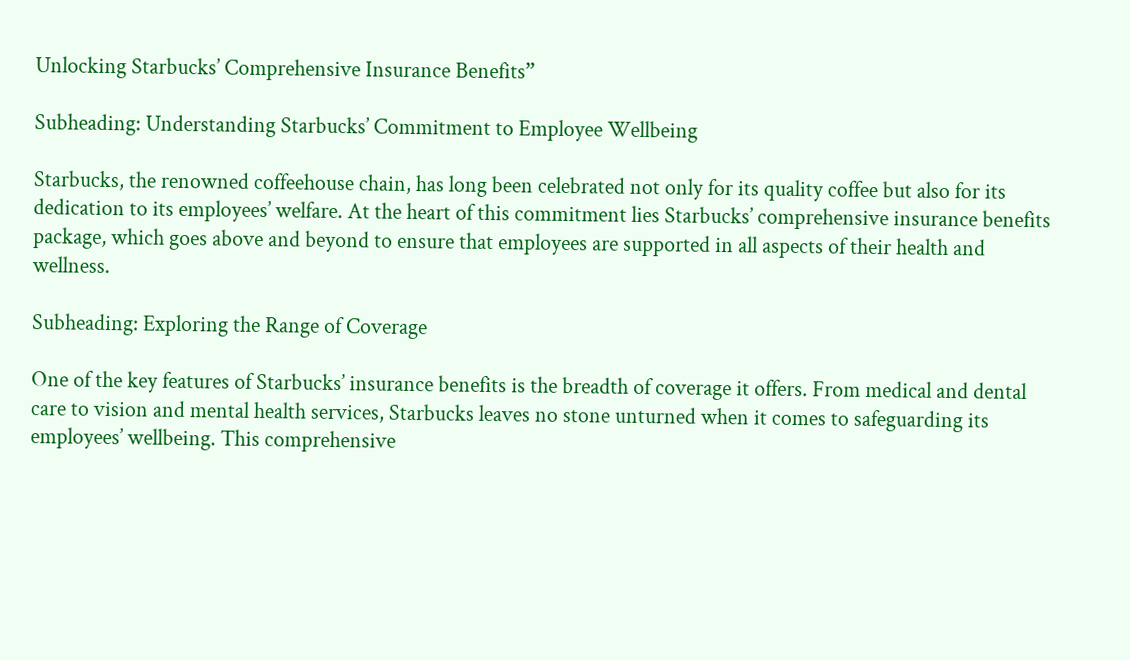Unlocking Starbucks’ Comprehensive Insurance Benefits”

Subheading: Understanding Starbucks’ Commitment to Employee Wellbeing

Starbucks, the renowned coffeehouse chain, has long been celebrated not only for its quality coffee but also for its dedication to its employees’ welfare. At the heart of this commitment lies Starbucks’ comprehensive insurance benefits package, which goes above and beyond to ensure that employees are supported in all aspects of their health and wellness.

Subheading: Exploring the Range of Coverage

One of the key features of Starbucks’ insurance benefits is the breadth of coverage it offers. From medical and dental care to vision and mental health services, Starbucks leaves no stone unturned when it comes to safeguarding its employees’ wellbeing. This comprehensive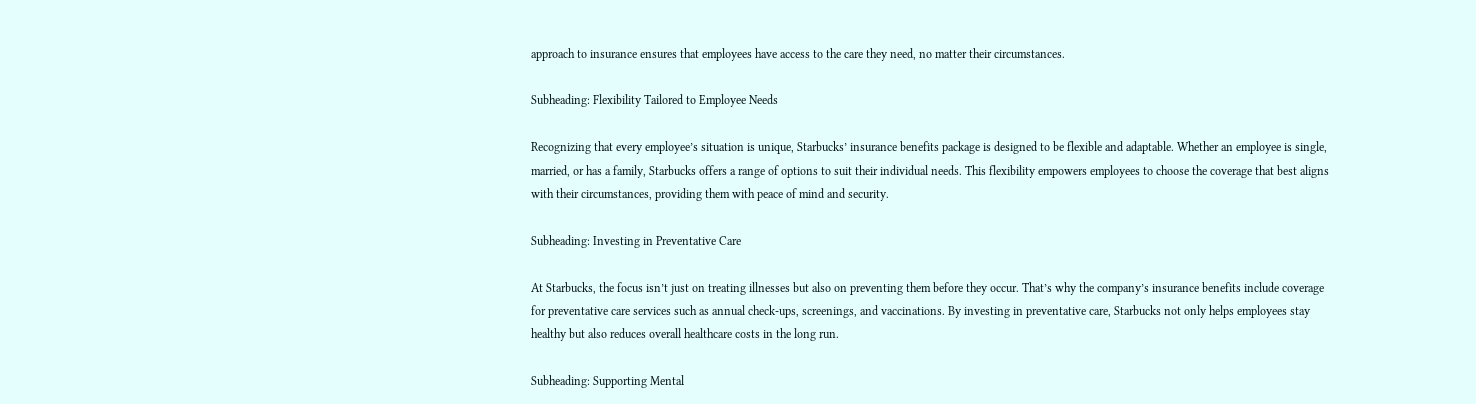approach to insurance ensures that employees have access to the care they need, no matter their circumstances.

Subheading: Flexibility Tailored to Employee Needs

Recognizing that every employee’s situation is unique, Starbucks’ insurance benefits package is designed to be flexible and adaptable. Whether an employee is single, married, or has a family, Starbucks offers a range of options to suit their individual needs. This flexibility empowers employees to choose the coverage that best aligns with their circumstances, providing them with peace of mind and security.

Subheading: Investing in Preventative Care

At Starbucks, the focus isn’t just on treating illnesses but also on preventing them before they occur. That’s why the company’s insurance benefits include coverage for preventative care services such as annual check-ups, screenings, and vaccinations. By investing in preventative care, Starbucks not only helps employees stay healthy but also reduces overall healthcare costs in the long run.

Subheading: Supporting Mental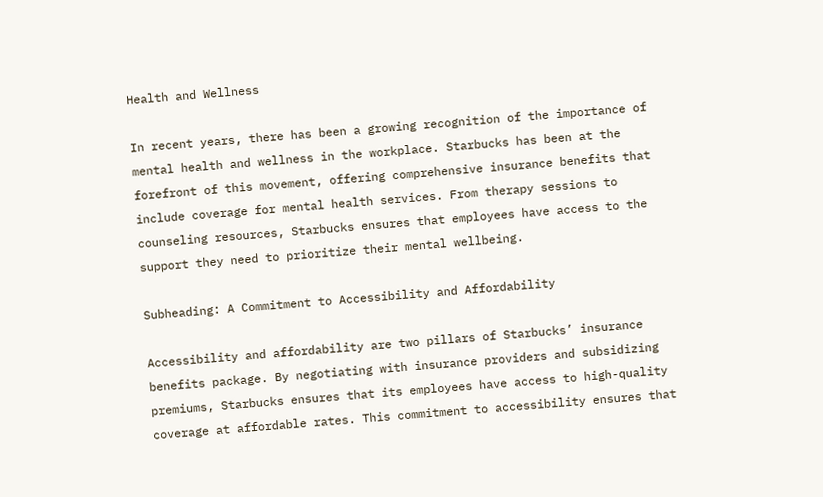Health and Wellness

In recent years, there has been a growing recognition of the importance of mental health and wellness in the workplace. Starbucks has been at the forefront of this movement, offering comprehensive insurance benefits that include coverage for mental health services. From therapy sessions to counseling resources, Starbucks ensures that employees have access to the support they need to prioritize their mental wellbeing.

Subheading: A Commitment to Accessibility and Affordability

Accessibility and affordability are two pillars of Starbucks’ insurance benefits package. By negotiating with insurance providers and subsidizing premiums, Starbucks ensures that its employees have access to high-quality coverage at affordable rates. This commitment to accessibility ensures that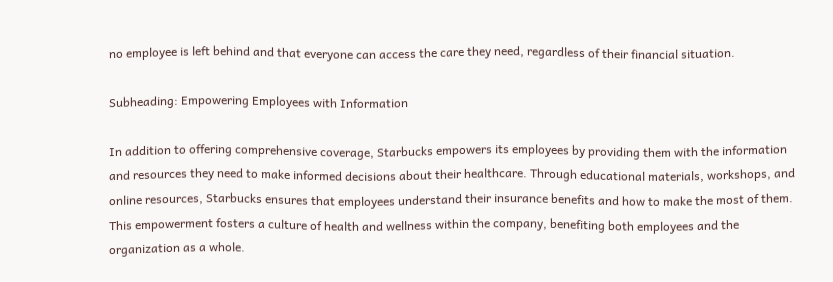no employee is left behind and that everyone can access the care they need, regardless of their financial situation.

Subheading: Empowering Employees with Information

In addition to offering comprehensive coverage, Starbucks empowers its employees by providing them with the information and resources they need to make informed decisions about their healthcare. Through educational materials, workshops, and online resources, Starbucks ensures that employees understand their insurance benefits and how to make the most of them. This empowerment fosters a culture of health and wellness within the company, benefiting both employees and the organization as a whole.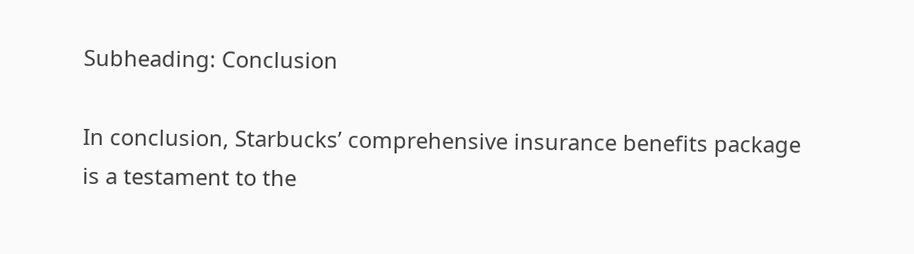Subheading: Conclusion

In conclusion, Starbucks’ comprehensive insurance benefits package is a testament to the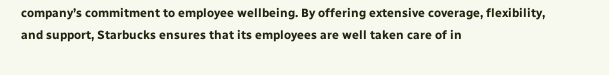company’s commitment to employee wellbeing. By offering extensive coverage, flexibility, and support, Starbucks ensures that its employees are well taken care of in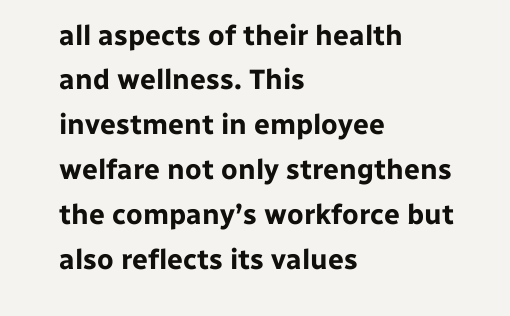all aspects of their health and wellness. This investment in employee welfare not only strengthens the company’s workforce but also reflects its values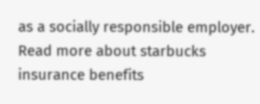as a socially responsible employer. Read more about starbucks insurance benefits